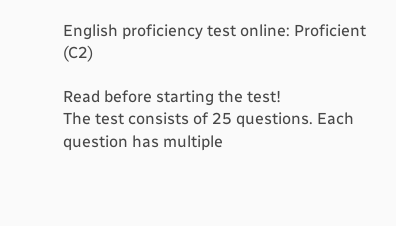English proficiency test online: Proficient (C2)

Read before starting the test!
The test consists of 25 questions. Each question has multiple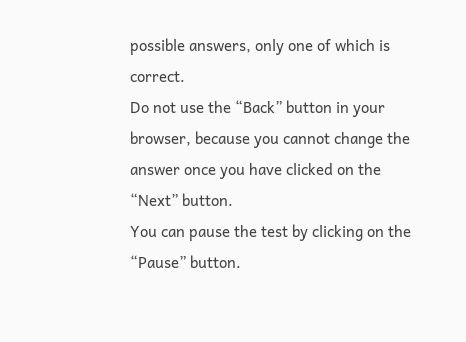possible answers, only one of which is correct.
Do not use the “Back” button in your browser, because you cannot change the answer once you have clicked on the “Next” button.
You can pause the test by clicking on the “Pause” button.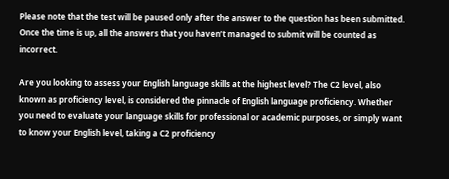Please note that the test will be paused only after the answer to the question has been submitted.
Once the time is up, all the answers that you haven’t managed to submit will be counted as incorrect.

Are you looking to assess your English language skills at the highest level? The C2 level, also known as proficiency level, is considered the pinnacle of English language proficiency. Whether you need to evaluate your language skills for professional or academic purposes, or simply want to know your English level, taking a C2 proficiency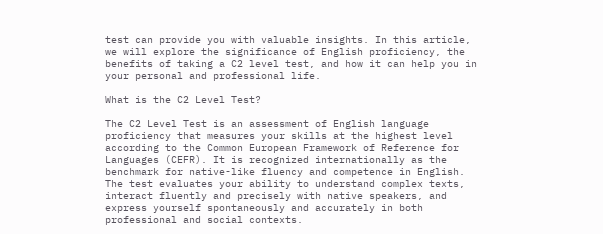test can provide you with valuable insights. In this article, we will explore the significance of English proficiency, the benefits of taking a C2 level test, and how it can help you in your personal and professional life.

What is the C2 Level Test?

The C2 Level Test is an assessment of English language proficiency that measures your skills at the highest level according to the Common European Framework of Reference for Languages (CEFR). It is recognized internationally as the benchmark for native-like fluency and competence in English. The test evaluates your ability to understand complex texts, interact fluently and precisely with native speakers, and express yourself spontaneously and accurately in both professional and social contexts.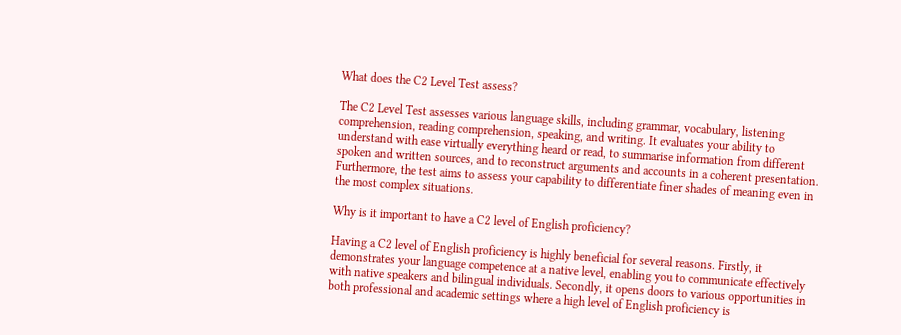What does the C2 Level Test assess?

The C2 Level Test assesses various language skills, including grammar, vocabulary, listening comprehension, reading comprehension, speaking, and writing. It evaluates your ability to understand with ease virtually everything heard or read, to summarise information from different spoken and written sources, and to reconstruct arguments and accounts in a coherent presentation. Furthermore, the test aims to assess your capability to differentiate finer shades of meaning even in the most complex situations.

Why is it important to have a C2 level of English proficiency?

Having a C2 level of English proficiency is highly beneficial for several reasons. Firstly, it demonstrates your language competence at a native level, enabling you to communicate effectively with native speakers and bilingual individuals. Secondly, it opens doors to various opportunities in both professional and academic settings where a high level of English proficiency is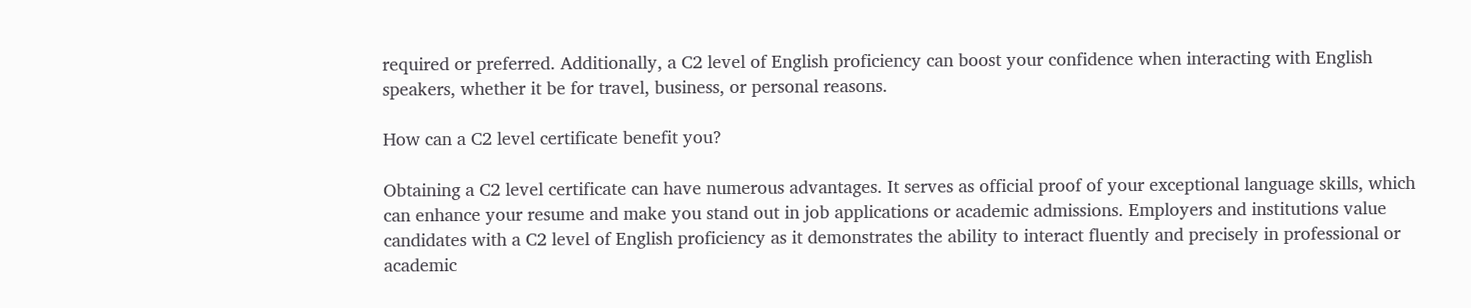required or preferred. Additionally, a C2 level of English proficiency can boost your confidence when interacting with English speakers, whether it be for travel, business, or personal reasons.

How can a C2 level certificate benefit you?

Obtaining a C2 level certificate can have numerous advantages. It serves as official proof of your exceptional language skills, which can enhance your resume and make you stand out in job applications or academic admissions. Employers and institutions value candidates with a C2 level of English proficiency as it demonstrates the ability to interact fluently and precisely in professional or academic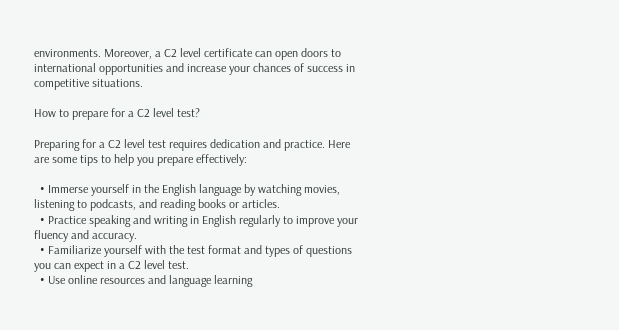environments. Moreover, a C2 level certificate can open doors to international opportunities and increase your chances of success in competitive situations.

How to prepare for a C2 level test?

Preparing for a C2 level test requires dedication and practice. Here are some tips to help you prepare effectively:

  • Immerse yourself in the English language by watching movies, listening to podcasts, and reading books or articles.
  • Practice speaking and writing in English regularly to improve your fluency and accuracy.
  • Familiarize yourself with the test format and types of questions you can expect in a C2 level test.
  • Use online resources and language learning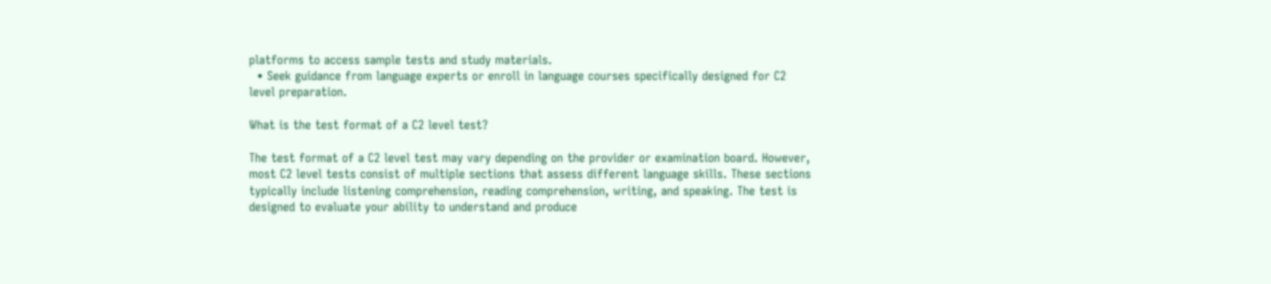platforms to access sample tests and study materials.
  • Seek guidance from language experts or enroll in language courses specifically designed for C2 level preparation.

What is the test format of a C2 level test?

The test format of a C2 level test may vary depending on the provider or examination board. However, most C2 level tests consist of multiple sections that assess different language skills. These sections typically include listening comprehension, reading comprehension, writing, and speaking. The test is designed to evaluate your ability to understand and produce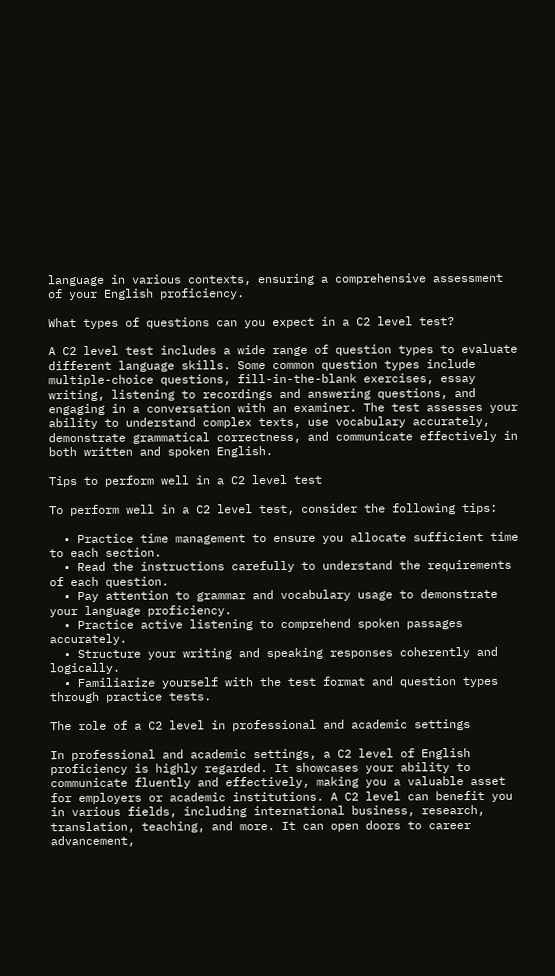language in various contexts, ensuring a comprehensive assessment of your English proficiency.

What types of questions can you expect in a C2 level test?

A C2 level test includes a wide range of question types to evaluate different language skills. Some common question types include multiple-choice questions, fill-in-the-blank exercises, essay writing, listening to recordings and answering questions, and engaging in a conversation with an examiner. The test assesses your ability to understand complex texts, use vocabulary accurately, demonstrate grammatical correctness, and communicate effectively in both written and spoken English.

Tips to perform well in a C2 level test

To perform well in a C2 level test, consider the following tips:

  • Practice time management to ensure you allocate sufficient time to each section.
  • Read the instructions carefully to understand the requirements of each question.
  • Pay attention to grammar and vocabulary usage to demonstrate your language proficiency.
  • Practice active listening to comprehend spoken passages accurately.
  • Structure your writing and speaking responses coherently and logically.
  • Familiarize yourself with the test format and question types through practice tests.

The role of a C2 level in professional and academic settings

In professional and academic settings, a C2 level of English proficiency is highly regarded. It showcases your ability to communicate fluently and effectively, making you a valuable asset for employers or academic institutions. A C2 level can benefit you in various fields, including international business, research, translation, teaching, and more. It can open doors to career advancement,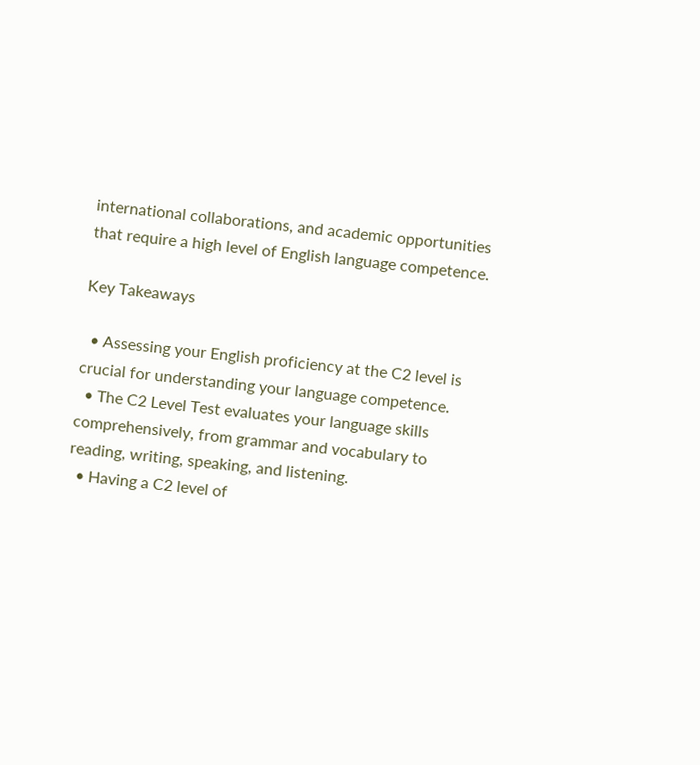international collaborations, and academic opportunities that require a high level of English language competence.

Key Takeaways

  • Assessing your English proficiency at the C2 level is crucial for understanding your language competence.
  • The C2 Level Test evaluates your language skills comprehensively, from grammar and vocabulary to reading, writing, speaking, and listening.
  • Having a C2 level of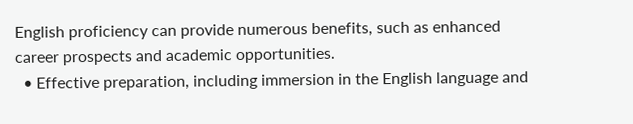English proficiency can provide numerous benefits, such as enhanced career prospects and academic opportunities.
  • Effective preparation, including immersion in the English language and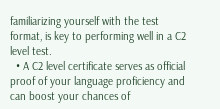familiarizing yourself with the test format, is key to performing well in a C2 level test.
  • A C2 level certificate serves as official proof of your language proficiency and can boost your chances of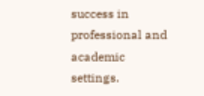success in professional and academic settings.